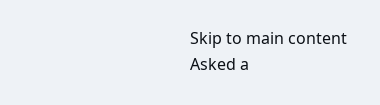Skip to main content
Asked a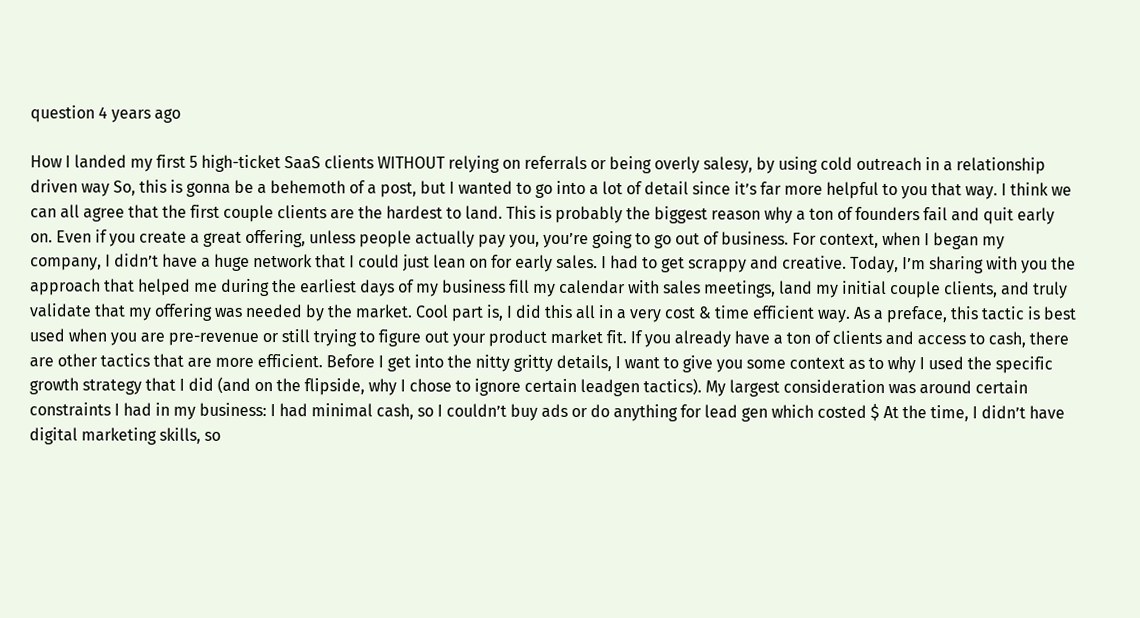question 4 years ago

How I landed my first 5 high-ticket SaaS clients WITHOUT relying on referrals or being overly salesy, by using cold outreach in a relationship driven way So, this is gonna be a behemoth of a post, but I wanted to go into a lot of detail since it’s far more helpful to you that way. I think we can all agree that the first couple clients are the hardest to land. This is probably the biggest reason why a ton of founders fail and quit early on. Even if you create a great offering, unless people actually pay you, you’re going to go out of business. For context, when I began my company, I didn’t have a huge network that I could just lean on for early sales. I had to get scrappy and creative. Today, I’m sharing with you the approach that helped me during the earliest days of my business fill my calendar with sales meetings, land my initial couple clients, and truly validate that my offering was needed by the market. Cool part is, I did this all in a very cost & time efficient way. As a preface, this tactic is best used when you are pre-revenue or still trying to figure out your product market fit. If you already have a ton of clients and access to cash, there are other tactics that are more efficient. Before I get into the nitty gritty details, I want to give you some context as to why I used the specific growth strategy that I did (and on the flipside, why I chose to ignore certain leadgen tactics). My largest consideration was around certain constraints I had in my business: I had minimal cash, so I couldn’t buy ads or do anything for lead gen which costed $ At the time, I didn’t have digital marketing skills, so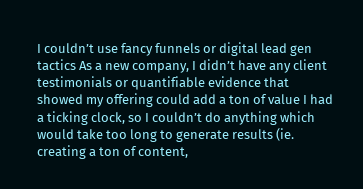I couldn’t use fancy funnels or digital lead gen tactics As a new company, I didn’t have any client testimonials or quantifiable evidence that showed my offering could add a ton of value I had a ticking clock, so I couldn’t do anything which would take too long to generate results (ie. creating a ton of content,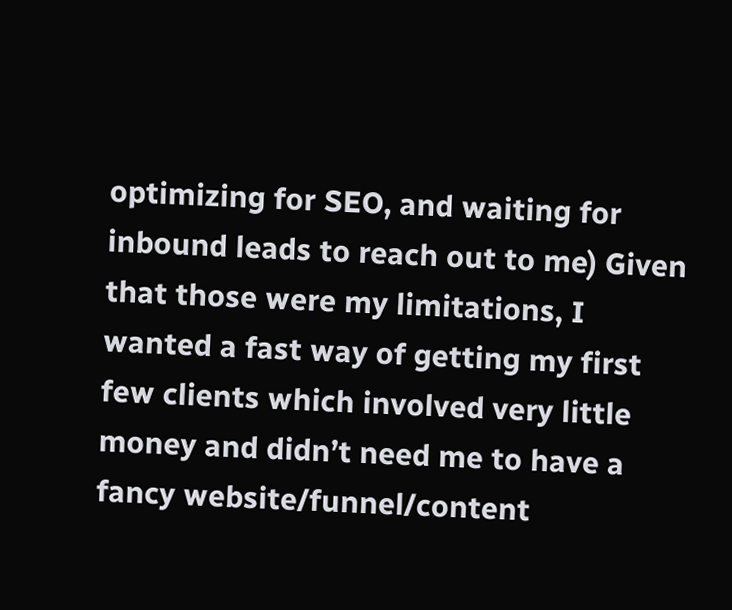optimizing for SEO, and waiting for inbound leads to reach out to me) Given that those were my limitations, I wanted a fast way of getting my first few clients which involved very little money and didn’t need me to have a fancy website/funnel/content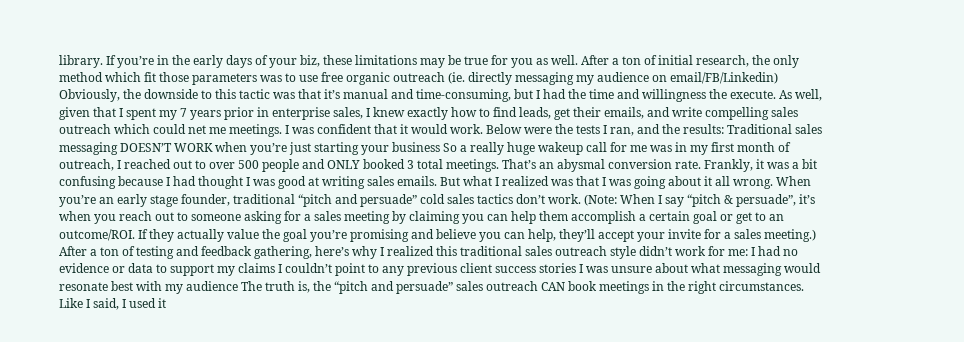library. If you’re in the early days of your biz, these limitations may be true for you as well. After a ton of initial research, the only method which fit those parameters was to use free organic outreach (ie. directly messaging my audience on email/FB/Linkedin) Obviously, the downside to this tactic was that it’s manual and time-consuming, but I had the time and willingness the execute. As well, given that I spent my 7 years prior in enterprise sales, I knew exactly how to find leads, get their emails, and write compelling sales outreach which could net me meetings. I was confident that it would work. Below were the tests I ran, and the results: Traditional sales messaging DOESN’T WORK when you’re just starting your business So a really huge wakeup call for me was in my first month of outreach, I reached out to over 500 people and ONLY booked 3 total meetings. That’s an abysmal conversion rate. Frankly, it was a bit confusing because I had thought I was good at writing sales emails. But what I realized was that I was going about it all wrong. When you’re an early stage founder, traditional “pitch and persuade” cold sales tactics don’t work. (Note: When I say “pitch & persuade”, it’s when you reach out to someone asking for a sales meeting by claiming you can help them accomplish a certain goal or get to an outcome/ROI. If they actually value the goal you’re promising and believe you can help, they’ll accept your invite for a sales meeting.) After a ton of testing and feedback gathering, here’s why I realized this traditional sales outreach style didn’t work for me: I had no evidence or data to support my claims I couldn’t point to any previous client success stories I was unsure about what messaging would resonate best with my audience The truth is, the “pitch and persuade” sales outreach CAN book meetings in the right circumstances. Like I said, I used it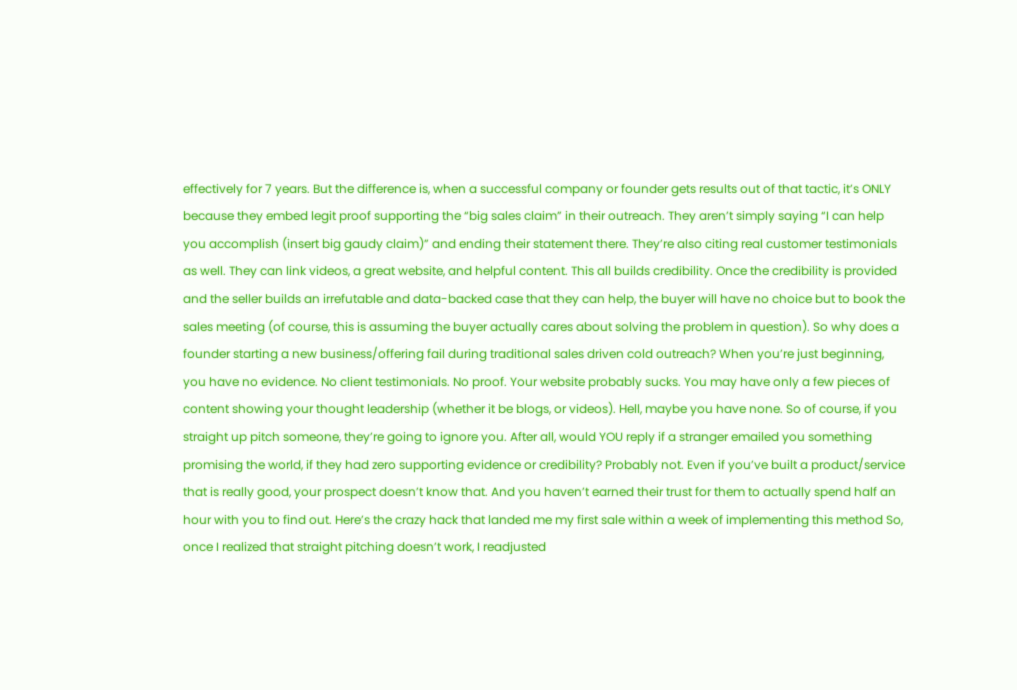effectively for 7 years. But the difference is, when a successful company or founder gets results out of that tactic, it’s ONLY because they embed legit proof supporting the “big sales claim” in their outreach. They aren’t simply saying “I can help you accomplish (insert big gaudy claim)” and ending their statement there. They’re also citing real customer testimonials as well. They can link videos, a great website, and helpful content. This all builds credibility. Once the credibility is provided and the seller builds an irrefutable and data-backed case that they can help, the buyer will have no choice but to book the sales meeting (of course, this is assuming the buyer actually cares about solving the problem in question). So why does a founder starting a new business/offering fail during traditional sales driven cold outreach? When you’re just beginning, you have no evidence. No client testimonials. No proof. Your website probably sucks. You may have only a few pieces of content showing your thought leadership (whether it be blogs, or videos). Hell, maybe you have none. So of course, if you straight up pitch someone, they’re going to ignore you. After all, would YOU reply if a stranger emailed you something promising the world, if they had zero supporting evidence or credibility? Probably not. Even if you’ve built a product/service that is really good, your prospect doesn’t know that. And you haven’t earned their trust for them to actually spend half an hour with you to find out. Here’s the crazy hack that landed me my first sale within a week of implementing this method So, once I realized that straight pitching doesn’t work, I readjusted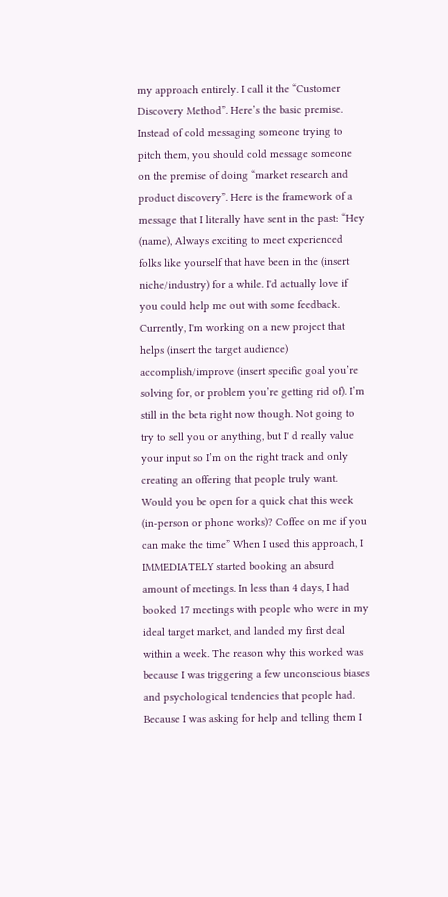my approach entirely. I call it the “Customer Discovery Method”. Here’s the basic premise. Instead of cold messaging someone trying to pitch them, you should cold message someone on the premise of doing “market research and product discovery”. Here is the framework of a message that I literally have sent in the past: “Hey (name), Always exciting to meet experienced folks like yourself that have been in the (insert niche/industry) for a while. I'd actually love if you could help me out with some feedback. Currently, I'm working on a new project that helps (insert the target audience) accomplish/improve (insert specific goal you’re solving for, or problem you’re getting rid of). I’m still in the beta right now though. Not going to try to sell you or anything, but I' d really value your input so I’m on the right track and only creating an offering that people truly want. Would you be open for a quick chat this week (in-person or phone works)? Coffee on me if you can make the time” When I used this approach, I IMMEDIATELY started booking an absurd amount of meetings. In less than 4 days, I had booked 17 meetings with people who were in my ideal target market, and landed my first deal within a week. The reason why this worked was because I was triggering a few unconscious biases and psychological tendencies that people had. Because I was asking for help and telling them I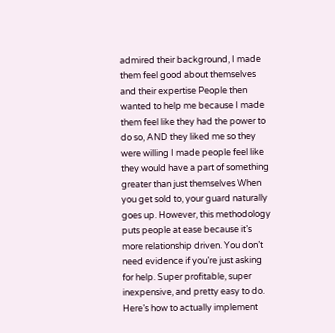admired their background, I made them feel good about themselves and their expertise People then wanted to help me because I made them feel like they had the power to do so, AND they liked me so they were willing I made people feel like they would have a part of something greater than just themselves When you get sold to, your guard naturally goes up. However, this methodology puts people at ease because it’s more relationship driven. You don’t need evidence if you’re just asking for help. Super profitable, super inexpensive, and pretty easy to do. Here’s how to actually implement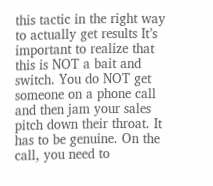this tactic in the right way to actually get results It’s important to realize that this is NOT a bait and switch. You do NOT get someone on a phone call and then jam your sales pitch down their throat. It has to be genuine. On the call, you need to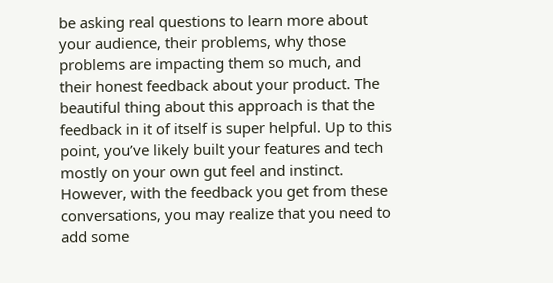be asking real questions to learn more about your audience, their problems, why those problems are impacting them so much, and their honest feedback about your product. The beautiful thing about this approach is that the feedback in it of itself is super helpful. Up to this point, you’ve likely built your features and tech mostly on your own gut feel and instinct. However, with the feedback you get from these conversations, you may realize that you need to add some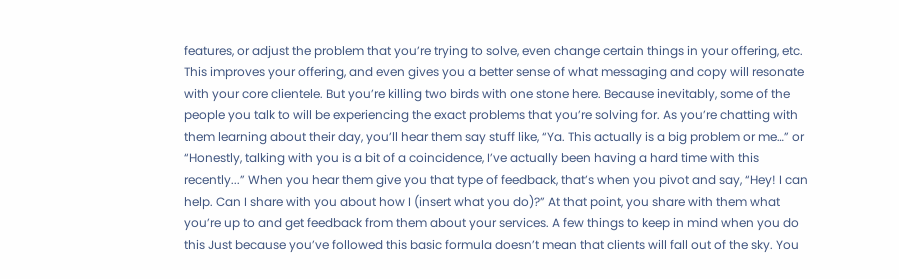features, or adjust the problem that you’re trying to solve, even change certain things in your offering, etc. This improves your offering, and even gives you a better sense of what messaging and copy will resonate with your core clientele. But you’re killing two birds with one stone here. Because inevitably, some of the people you talk to will be experiencing the exact problems that you’re solving for. As you’re chatting with them learning about their day, you’ll hear them say stuff like, “Ya. This actually is a big problem or me…” or “Honestly, talking with you is a bit of a coincidence, I’ve actually been having a hard time with this recently...” When you hear them give you that type of feedback, that’s when you pivot and say, “Hey! I can help. Can I share with you about how I (insert what you do)?” At that point, you share with them what you’re up to and get feedback from them about your services. A few things to keep in mind when you do this Just because you’ve followed this basic formula doesn’t mean that clients will fall out of the sky. You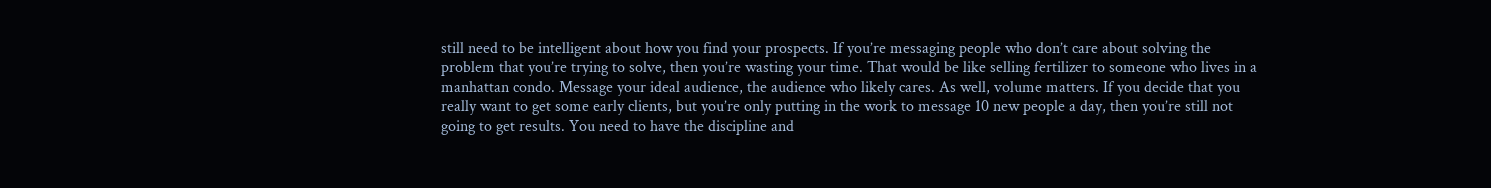still need to be intelligent about how you find your prospects. If you’re messaging people who don’t care about solving the problem that you’re trying to solve, then you’re wasting your time. That would be like selling fertilizer to someone who lives in a manhattan condo. Message your ideal audience, the audience who likely cares. As well, volume matters. If you decide that you really want to get some early clients, but you’re only putting in the work to message 10 new people a day, then you’re still not going to get results. You need to have the discipline and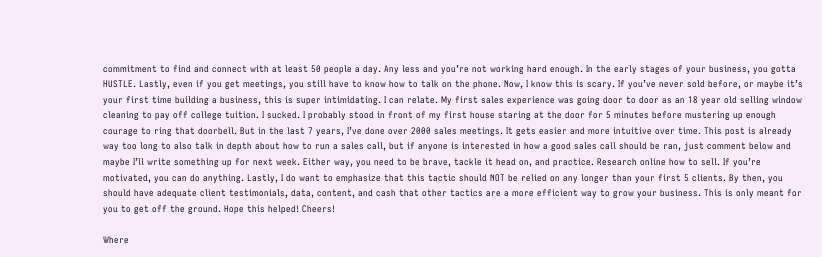commitment to find and connect with at least 50 people a day. Any less and you’re not working hard enough. In the early stages of your business, you gotta HUSTLE. Lastly, even if you get meetings, you still have to know how to talk on the phone. Now, I know this is scary. If you’ve never sold before, or maybe it’s your first time building a business, this is super intimidating. I can relate. My first sales experience was going door to door as an 18 year old selling window cleaning to pay off college tuition. I sucked. I probably stood in front of my first house staring at the door for 5 minutes before mustering up enough courage to ring that doorbell. But in the last 7 years, I’ve done over 2000 sales meetings. It gets easier and more intuitive over time. This post is already way too long to also talk in depth about how to run a sales call, but if anyone is interested in how a good sales call should be ran, just comment below and maybe I’ll write something up for next week. Either way, you need to be brave, tackle it head on, and practice. Research online how to sell. If you’re motivated, you can do anything. Lastly, I do want to emphasize that this tactic should NOT be relied on any longer than your first 5 clients. By then, you should have adequate client testimonials, data, content, and cash that other tactics are a more efficient way to grow your business. This is only meant for you to get off the ground. Hope this helped! Cheers!

Where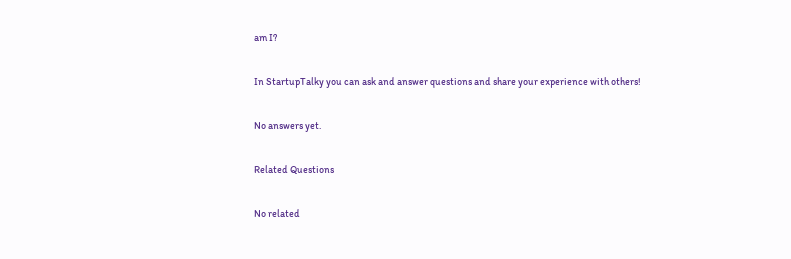am I?

In StartupTalky you can ask and answer questions and share your experience with others!

No answers yet.

Related Questions

No related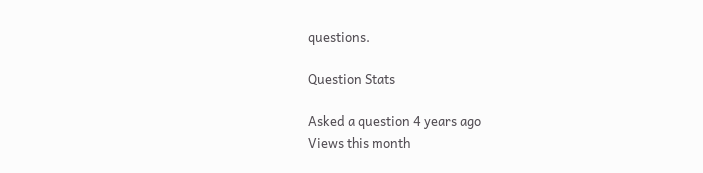questions.

Question Stats

Asked a question 4 years ago
Views this month